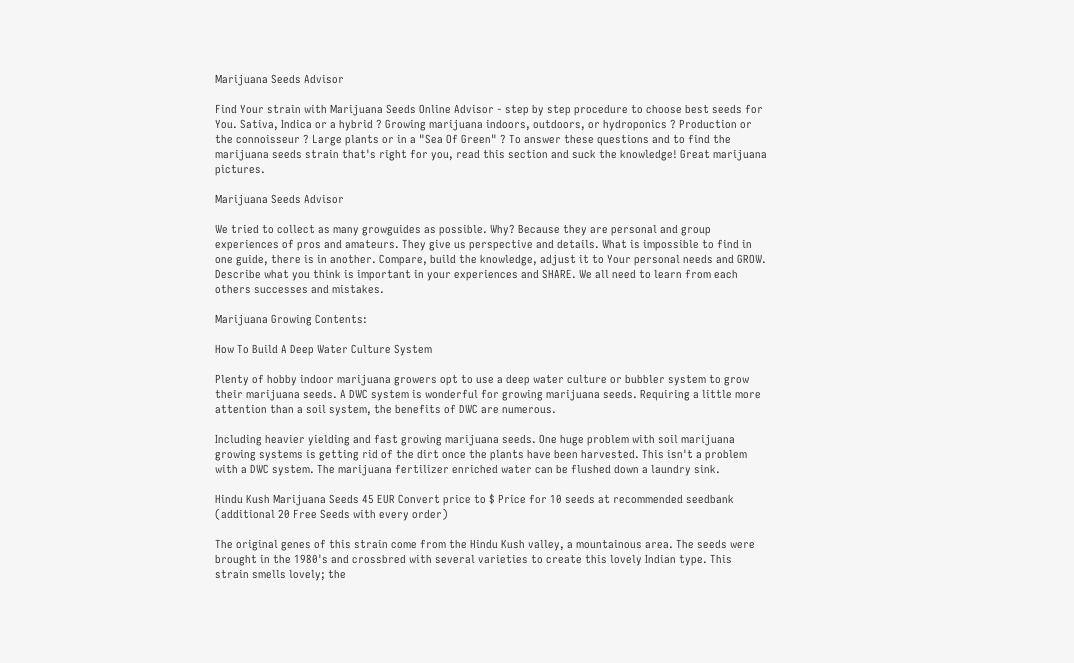Marijuana Seeds Advisor

Find Your strain with Marijuana Seeds Online Advisor - step by step procedure to choose best seeds for You. Sativa, Indica or a hybrid ? Growing marijuana indoors, outdoors, or hydroponics ? Production or the connoisseur ? Large plants or in a "Sea Of Green" ? To answer these questions and to find the marijuana seeds strain that's right for you, read this section and suck the knowledge! Great marijuana pictures.

Marijuana Seeds Advisor

We tried to collect as many growguides as possible. Why? Because they are personal and group experiences of pros and amateurs. They give us perspective and details. What is impossible to find in one guide, there is in another. Compare, build the knowledge, adjust it to Your personal needs and GROW. Describe what you think is important in your experiences and SHARE. We all need to learn from each others successes and mistakes.

Marijuana Growing Contents:

How To Build A Deep Water Culture System

Plenty of hobby indoor marijuana growers opt to use a deep water culture or bubbler system to grow their marijuana seeds. A DWC system is wonderful for growing marijuana seeds. Requiring a little more attention than a soil system, the benefits of DWC are numerous.

Including heavier yielding and fast growing marijuana seeds. One huge problem with soil marijuana growing systems is getting rid of the dirt once the plants have been harvested. This isn't a problem with a DWC system. The marijuana fertilizer enriched water can be flushed down a laundry sink.

Hindu Kush Marijuana Seeds 45 EUR Convert price to $ Price for 10 seeds at recommended seedbank
(additional 20 Free Seeds with every order)

The original genes of this strain come from the Hindu Kush valley, a mountainous area. The seeds were brought in the 1980's and crossbred with several varieties to create this lovely Indian type. This strain smells lovely; the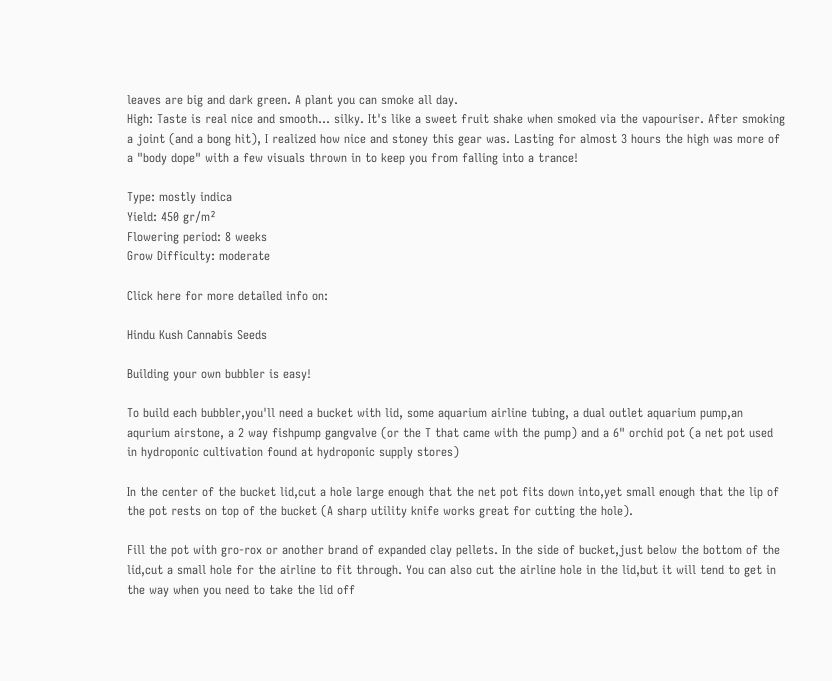leaves are big and dark green. A plant you can smoke all day.
High: Taste is real nice and smooth... silky. It's like a sweet fruit shake when smoked via the vapouriser. After smoking a joint (and a bong hit), I realized how nice and stoney this gear was. Lasting for almost 3 hours the high was more of a "body dope" with a few visuals thrown in to keep you from falling into a trance!

Type: mostly indica
Yield: 450 gr/m²
Flowering period: 8 weeks
Grow Difficulty: moderate

Click here for more detailed info on:

Hindu Kush Cannabis Seeds

Building your own bubbler is easy!

To build each bubbler,you'll need a bucket with lid, some aquarium airline tubing, a dual outlet aquarium pump,an aqurium airstone, a 2 way fishpump gangvalve (or the T that came with the pump) and a 6" orchid pot (a net pot used in hydroponic cultivation found at hydroponic supply stores)

In the center of the bucket lid,cut a hole large enough that the net pot fits down into,yet small enough that the lip of the pot rests on top of the bucket (A sharp utility knife works great for cutting the hole).

Fill the pot with gro-rox or another brand of expanded clay pellets. In the side of bucket,just below the bottom of the lid,cut a small hole for the airline to fit through. You can also cut the airline hole in the lid,but it will tend to get in the way when you need to take the lid off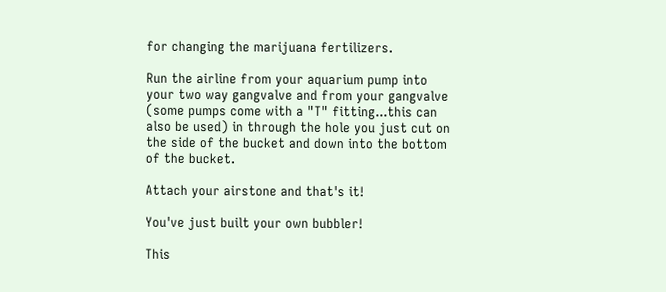for changing the marijuana fertilizers.

Run the airline from your aquarium pump into your two way gangvalve and from your gangvalve (some pumps come with a "T" fitting...this can also be used) in through the hole you just cut on the side of the bucket and down into the bottom of the bucket.

Attach your airstone and that's it!

You've just built your own bubbler!

This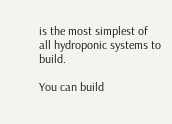is the most simplest of all hydroponic systems to build.

You can build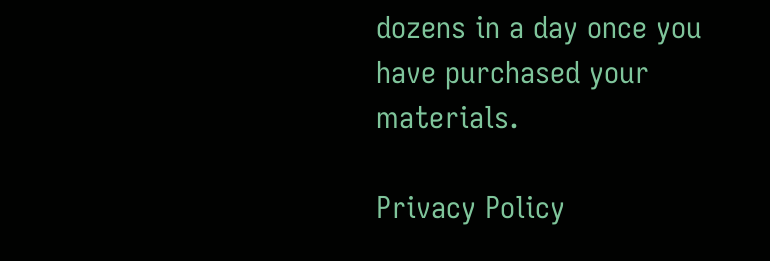dozens in a day once you have purchased your materials.

Privacy Policy